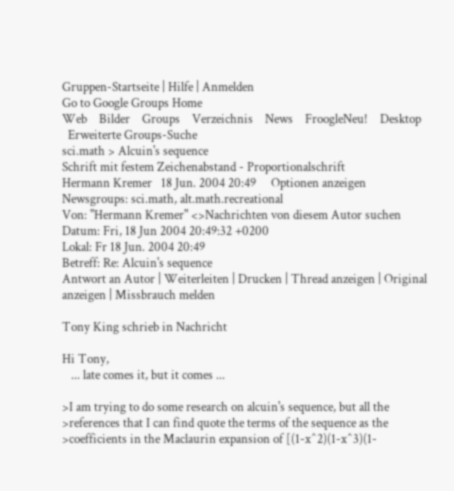Gruppen-Startseite | Hilfe | Anmelden
Go to Google Groups Home
Web    Bilder    Groups    Verzeichnis    News    FroogleNeu!    Desktop
  Erweiterte Groups-Suche
sci.math > Alcuin's sequence
Schrift mit festem Zeichenabstand - Proportionalschrift
Hermann Kremer   18 Jun. 2004 20:49     Optionen anzeigen
Newsgroups: sci.math, alt.math.recreational
Von: "Hermann Kremer" <>Nachrichten von diesem Autor suchen
Datum: Fri, 18 Jun 2004 20:49:32 +0200
Lokal: Fr 18 Jun. 2004 20:49
Betreff: Re: Alcuin's sequence
Antwort an Autor | Weiterleiten | Drucken | Thread anzeigen | Original anzeigen | Missbrauch melden

Tony King schrieb in Nachricht

Hi Tony,
   ... late comes it, but it comes ...

>I am trying to do some research on alcuin's sequence, but all the
>references that I can find quote the terms of the sequence as the
>coefficients in the Maclaurin expansion of [(1-x^2)(1-x^3)(1-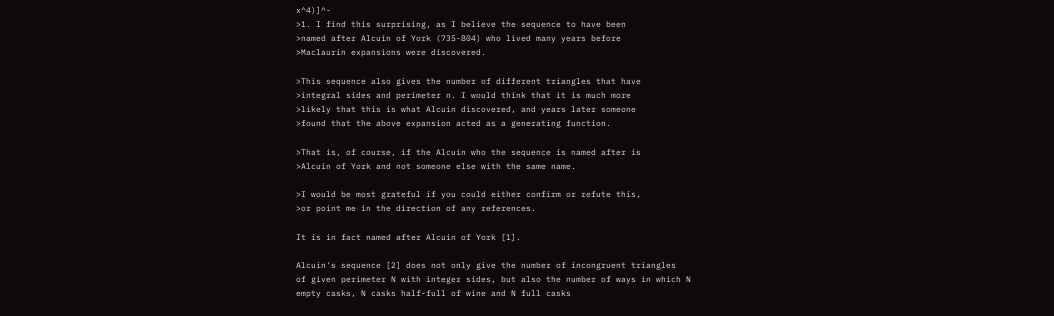x^4)]^-
>1. I find this surprising, as I believe the sequence to have been
>named after Alcuin of York (735-804) who lived many years before
>Maclaurin expansions were discovered.

>This sequence also gives the number of different triangles that have
>integral sides and perimeter n. I would think that it is much more
>likely that this is what Alcuin discovered, and years later someone
>found that the above expansion acted as a generating function.

>That is, of course, if the Alcuin who the sequence is named after is
>Alcuin of York and not someone else with the same name.

>I would be most grateful if you could either confirm or refute this,
>or point me in the direction of any references.

It is in fact named after Alcuin of York [1].

Alcuin's sequence [2] does not only give the number of incongruent triangles
of given perimeter N with integer sides, but also the number of ways in which N
empty casks, N casks half-full of wine and N full casks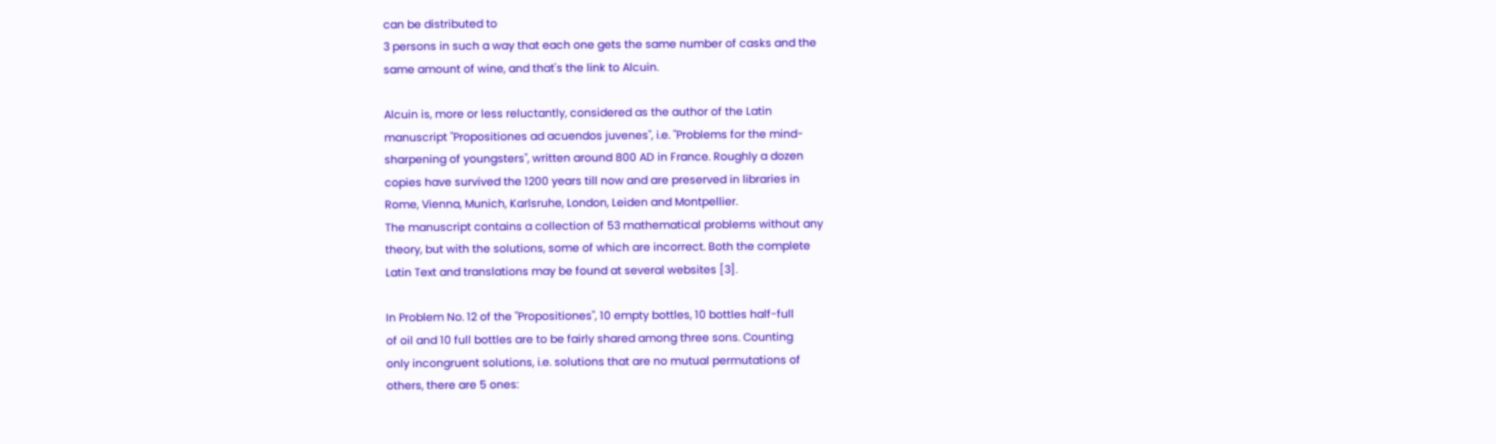can be distributed to
3 persons in such a way that each one gets the same number of casks and the
same amount of wine, and that's the link to Alcuin.

Alcuin is, more or less reluctantly, considered as the author of the Latin
manuscript "Propositiones ad acuendos juvenes", i.e. "Problems for the mind-
sharpening of youngsters", written around 800 AD in France. Roughly a dozen
copies have survived the 1200 years till now and are preserved in libraries in
Rome, Vienna, Munich, Karlsruhe, London, Leiden and Montpellier.
The manuscript contains a collection of 53 mathematical problems without any
theory, but with the solutions, some of which are incorrect. Both the complete
Latin Text and translations may be found at several websites [3].

In Problem No. 12 of the "Propositiones", 10 empty bottles, 10 bottles half-full
of oil and 10 full bottles are to be fairly shared among three sons. Counting
only incongruent solutions, i.e. solutions that are no mutual permutations of
others, there are 5 ones: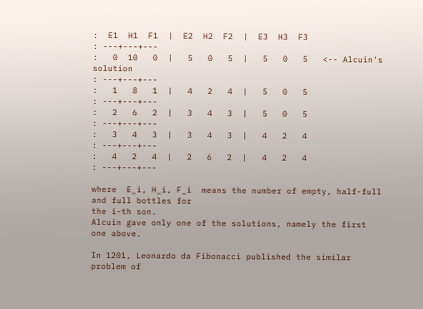:  E1  H1  F1  |  E2  H2  F2  |  E3  H3  F3
: ---+---+---
:   0  10   0  |   5   0   5  |   5   0   5   <-- Alcuin's solution
: ---+---+---
:   1   8   1  |   4   2   4  |   5   0   5
: ---+---+---
:   2   6   2  |   3   4   3  |   5   0   5
: ---+---+---
:   3   4   3  |   3   4   3  |   4   2   4
: ---+---+---
:   4   2   4  |   2   6   2  |   4   2   4
: ---+---+---

where  E_i, H_i, F_i  means the number of empty, half-full and full bottles for
the i-th son.
Alcuin gave only one of the solutions, namely the first one above.

In 1201, Leonardo da Fibonacci published the similar problem of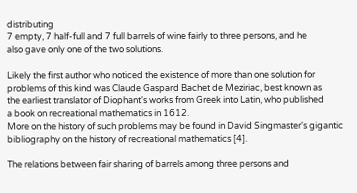distributing
7 empty, 7 half-full and 7 full barrels of wine fairly to three persons, and he
also gave only one of the two solutions.

Likely the first author who noticed the existence of more than one solution for
problems of this kind was Claude Gaspard Bachet de Meziriac, best known as
the earliest translator of Diophant's works from Greek into Latin, who published
a book on recreational mathematics in 1612.
More on the history of such problems may be found in David Singmaster's gigantic
bibliography on the history of recreational mathematics [4].

The relations between fair sharing of barrels among three persons and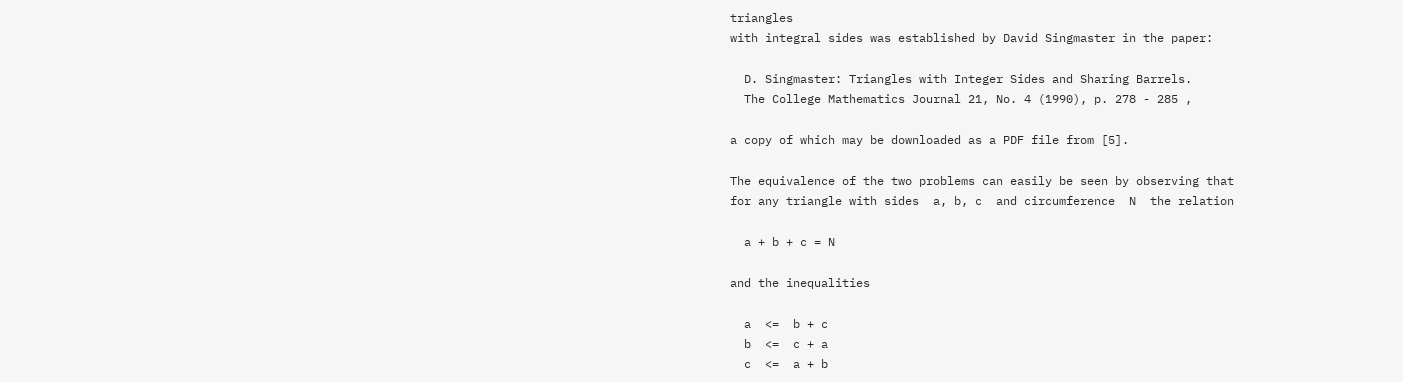triangles
with integral sides was established by David Singmaster in the paper:

  D. Singmaster: Triangles with Integer Sides and Sharing Barrels.
  The College Mathematics Journal 21, No. 4 (1990), p. 278 - 285 ,

a copy of which may be downloaded as a PDF file from [5].

The equivalence of the two problems can easily be seen by observing that
for any triangle with sides  a, b, c  and circumference  N  the relation

  a + b + c = N

and the inequalities

  a  <=  b + c
  b  <=  c + a
  c  <=  a + b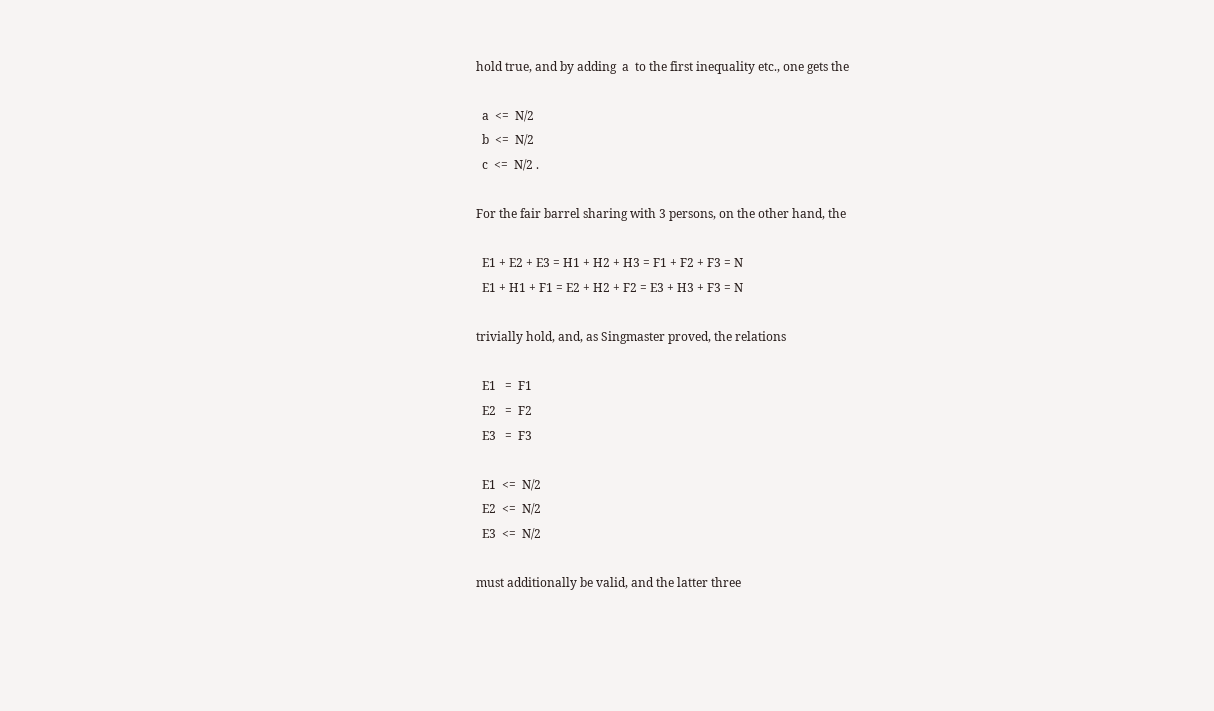hold true, and by adding  a  to the first inequality etc., one gets the

  a  <=  N/2
  b  <=  N/2
  c  <=  N/2 .

For the fair barrel sharing with 3 persons, on the other hand, the

  E1 + E2 + E3 = H1 + H2 + H3 = F1 + F2 + F3 = N
  E1 + H1 + F1 = E2 + H2 + F2 = E3 + H3 + F3 = N

trivially hold, and, as Singmaster proved, the relations

  E1   =  F1
  E2   =  F2
  E3   =  F3

  E1  <=  N/2
  E2  <=  N/2
  E3  <=  N/2

must additionally be valid, and the latter three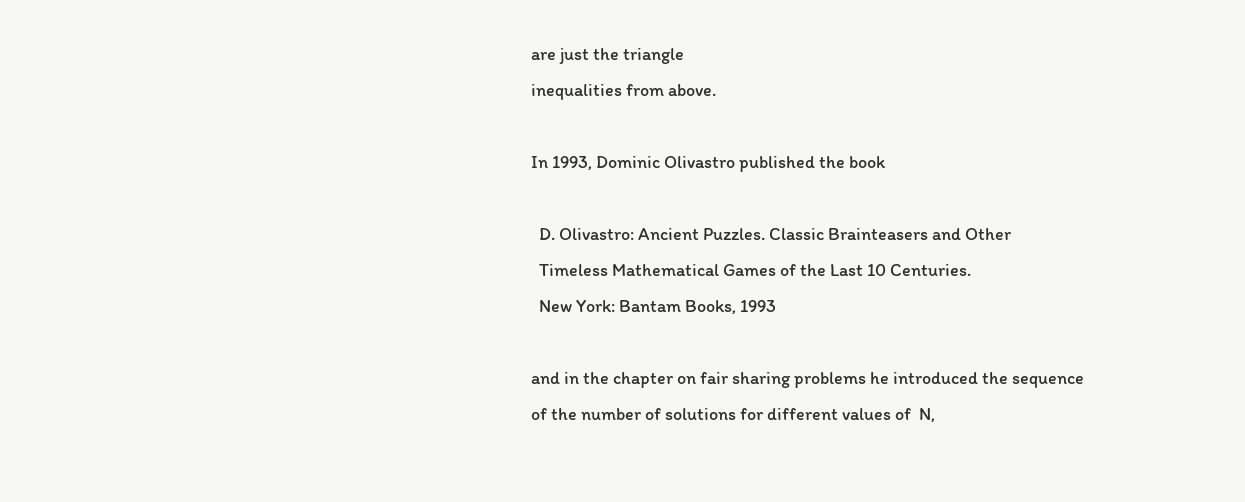are just the triangle
inequalities from above.

In 1993, Dominic Olivastro published the book

  D. Olivastro: Ancient Puzzles. Classic Brainteasers and Other
  Timeless Mathematical Games of the Last 10 Centuries.
  New York: Bantam Books, 1993

and in the chapter on fair sharing problems he introduced the sequence
of the number of solutions for different values of  N,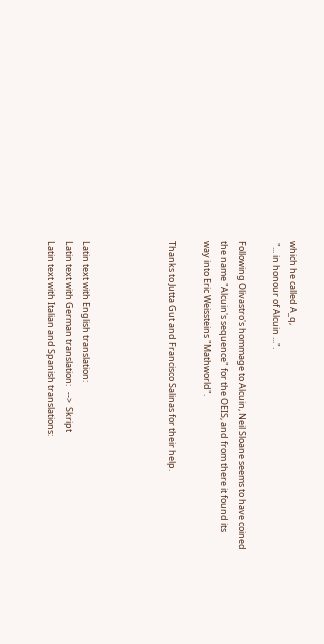which he called A_q,
 "... in honour of Alcuin ...".

Following Olivastro's hommage to Alcuin, Neil Sloane seems to have coined
the name "Alcuin's sequence" for the OEIS, and from there it found its
way into Eric Weissteins "Mathworld".

Thanks to Jutta Gut and Francisco Salinas for their help.




Latin text with English translation:
Latin text with German translation:   -->  Skript
Latin text with Italian and Spanish translations: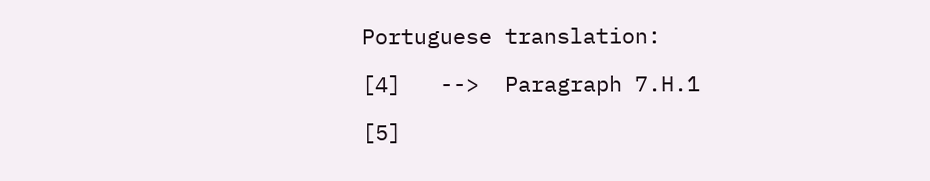Portuguese translation:

[4]   -->  Paragraph 7.H.1

[5]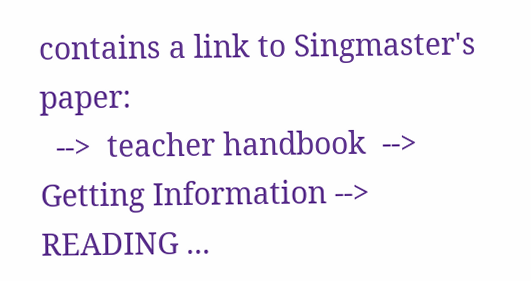contains a link to Singmaster's paper:
  -->  teacher handbook  -->  Getting Information --> READING ...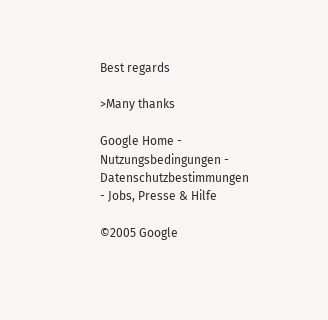Best regards

>Many thanks

Google Home - Nutzungsbedingungen - Datenschutzbestimmungen - Jobs, Presse & Hilfe

©2005 Google